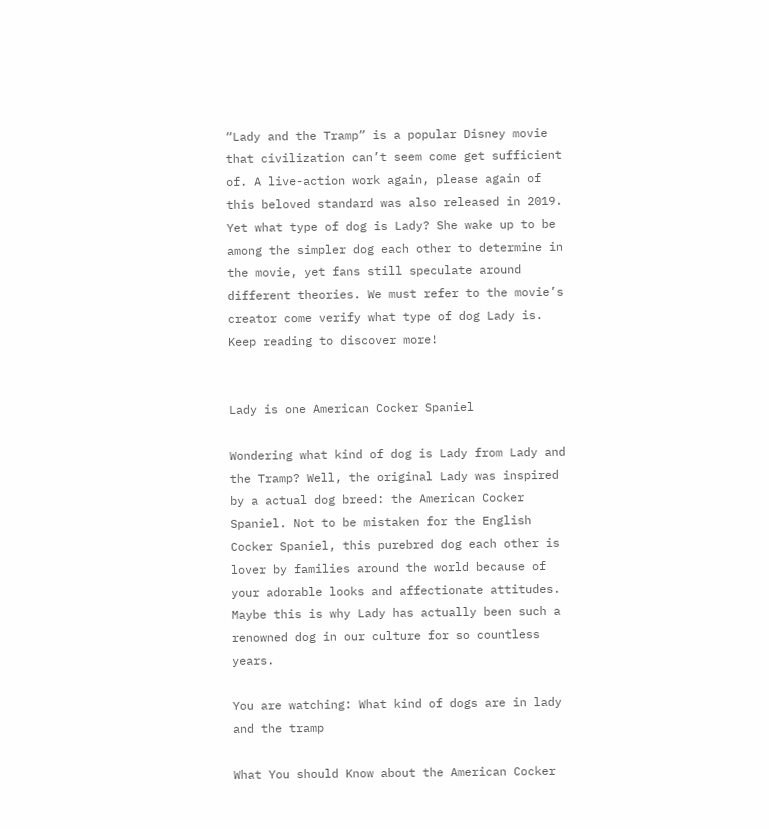“Lady and the Tramp” is a popular Disney movie that civilization can’t seem come get sufficient of. A live-action work again, please again of this beloved standard was also released in 2019. Yet what type of dog is Lady? She wake up to be among the simpler dog each other to determine in the movie, yet fans still speculate around different theories. We must refer to the movie’s creator come verify what type of dog Lady is. Keep reading to discover more!


Lady is one American Cocker Spaniel

Wondering what kind of dog is Lady from Lady and the Tramp? Well, the original Lady was inspired by a actual dog breed: the American Cocker Spaniel. Not to be mistaken for the English Cocker Spaniel, this purebred dog each other is lover by families around the world because of your adorable looks and affectionate attitudes. Maybe this is why Lady has actually been such a renowned dog in our culture for so countless years.

You are watching: What kind of dogs are in lady and the tramp

What You should Know about the American Cocker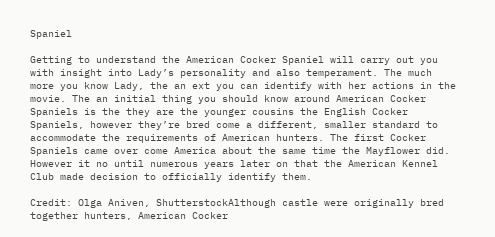Spaniel

Getting to understand the American Cocker Spaniel will carry out you with insight into Lady’s personality and also temperament. The much more you know Lady, the an ext you can identify with her actions in the movie. The an initial thing you should know around American Cocker Spaniels is the they are the younger cousins the English Cocker Spaniels, however they’re bred come a different, smaller standard to accommodate the requirements of American hunters. The first Cocker Spaniels came over come America about the same time the Mayflower did. However it no until numerous years later on that the American Kennel Club made decision to officially identify them.

Credit: Olga Aniven, ShutterstockAlthough castle were originally bred together hunters, American Cocker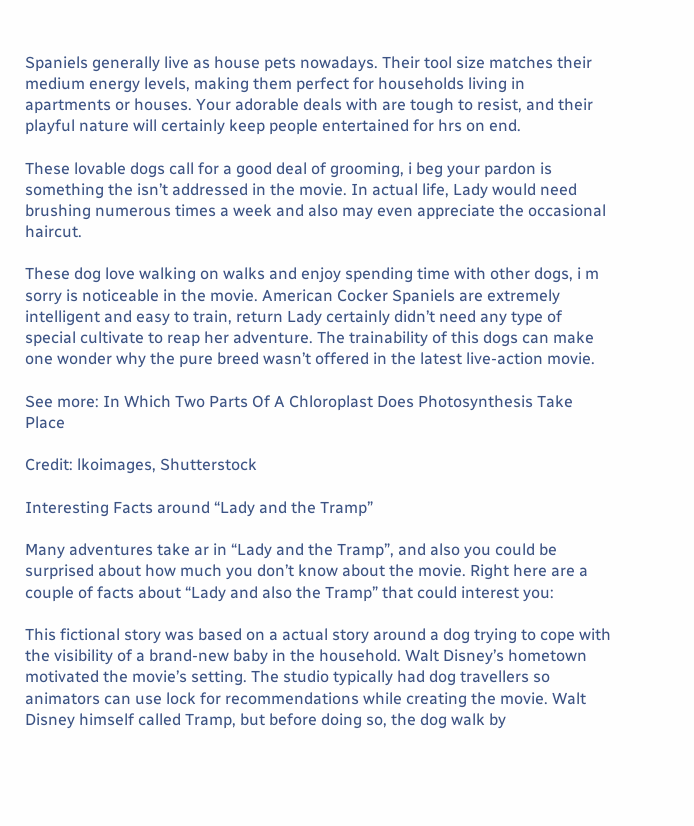Spaniels generally live as house pets nowadays. Their tool size matches their medium energy levels, making them perfect for households living in apartments or houses. Your adorable deals with are tough to resist, and their playful nature will certainly keep people entertained for hrs on end.

These lovable dogs call for a good deal of grooming, i beg your pardon is something the isn’t addressed in the movie. In actual life, Lady would need brushing numerous times a week and also may even appreciate the occasional haircut.

These dog love walking on walks and enjoy spending time with other dogs, i m sorry is noticeable in the movie. American Cocker Spaniels are extremely intelligent and easy to train, return Lady certainly didn’t need any type of special cultivate to reap her adventure. The trainability of this dogs can make one wonder why the pure breed wasn’t offered in the latest live-action movie.

See more: In Which Two Parts Of A Chloroplast Does Photosynthesis Take Place

Credit: lkoimages, Shutterstock

Interesting Facts around “Lady and the Tramp”

Many adventures take ar in “Lady and the Tramp”, and also you could be surprised about how much you don’t know about the movie. Right here are a couple of facts about “Lady and also the Tramp” that could interest you:

This fictional story was based on a actual story around a dog trying to cope with the visibility of a brand-new baby in the household. Walt Disney’s hometown motivated the movie’s setting. The studio typically had dog travellers so animators can use lock for recommendations while creating the movie. Walt Disney himself called Tramp, but before doing so, the dog walk by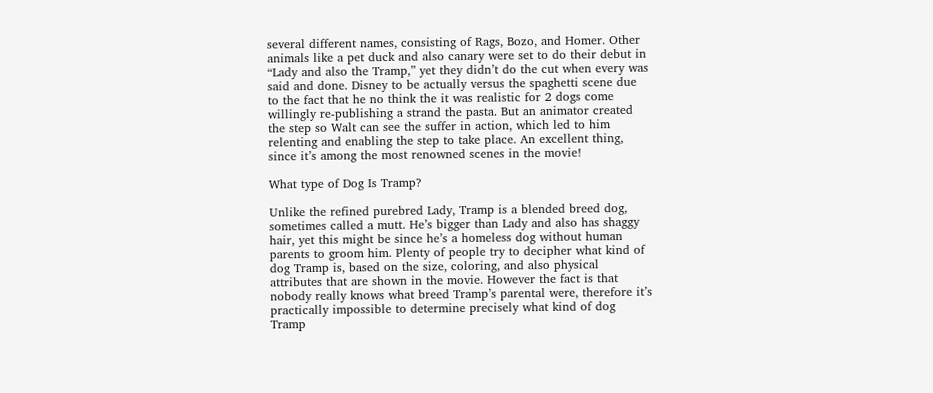several different names, consisting of Rags, Bozo, and Homer. Other animals like a pet duck and also canary were set to do their debut in “Lady and also the Tramp,” yet they didn’t do the cut when every was said and done. Disney to be actually versus the spaghetti scene due to the fact that he no think the it was realistic for 2 dogs come willingly re-publishing a strand the pasta. But an animator created the step so Walt can see the suffer in action, which led to him relenting and enabling the step to take place. An excellent thing, since it’s among the most renowned scenes in the movie!

What type of Dog Is Tramp?

Unlike the refined purebred Lady, Tramp is a blended breed dog, sometimes called a mutt. He’s bigger than Lady and also has shaggy hair, yet this might be since he’s a homeless dog without human parents to groom him. Plenty of people try to decipher what kind of dog Tramp is, based on the size, coloring, and also physical attributes that are shown in the movie. However the fact is that nobody really knows what breed Tramp’s parental were, therefore it’s practically impossible to determine precisely what kind of dog Tramp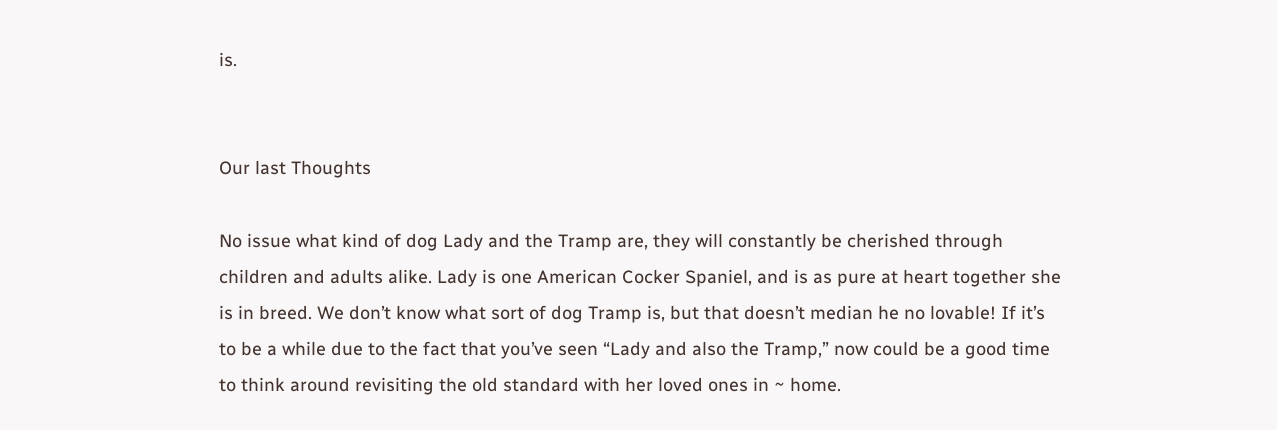is.


Our last Thoughts

No issue what kind of dog Lady and the Tramp are, they will constantly be cherished through children and adults alike. Lady is one American Cocker Spaniel, and is as pure at heart together she is in breed. We don’t know what sort of dog Tramp is, but that doesn’t median he no lovable! If it’s to be a while due to the fact that you’ve seen “Lady and also the Tramp,” now could be a good time to think around revisiting the old standard with her loved ones in ~ home.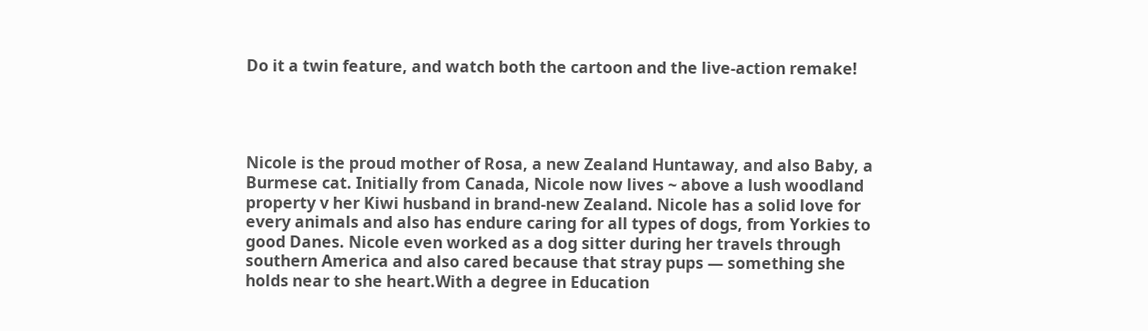Do it a twin feature, and watch both the cartoon and the live-action remake!




Nicole is the proud mother of Rosa, a new Zealand Huntaway, and also Baby, a Burmese cat. Initially from Canada, Nicole now lives ~ above a lush woodland property v her Kiwi husband in brand-new Zealand. Nicole has a solid love for every animals and also has endure caring for all types of dogs, from Yorkies to good Danes. Nicole even worked as a dog sitter during her travels through southern America and also cared because that stray pups — something she holds near to she heart.With a degree in Education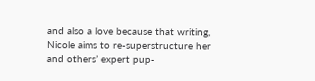and also a love because that writing, Nicole aims to re-superstructure her and others’ expert pup-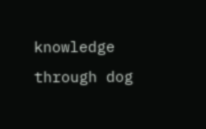knowledge through dog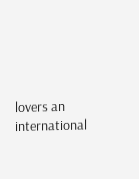lovers an international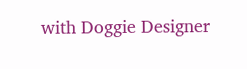with Doggie Designer